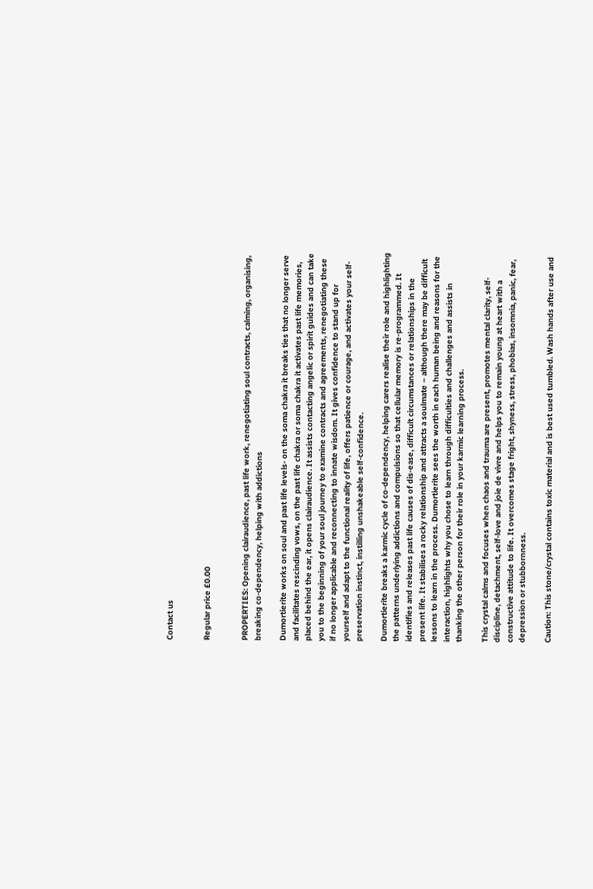Contact us


Regular price £0.00


PROPERTIES: Opening clairaudience, past life work, renegotiating soul contracts, calming, organising, breaking co-dependency, helping with addictions

Dumortierite works on soul and past life levels- on the soma chakra it breaks ties that no longer serve and facilitates rescinding vows, on the past life chakra or soma chakra it activates past life memories, placed behind the ear, it opens clairaudience. It assists contacting angelic or spirit guides and can take you to the beginning of your soul journey to examine contracts and agreements, renegotiating these if no longer applicable and reconnecting to innate wisdom. It gives confidence to stand up for yourself and adapt to the functional reality of life, offers patience or courage, and activates your self-preservation instinct, instilling unshakeable self-confidence.

Dumortierite breaks a karmic cycle of co-dependency, helping carers realise their role and highlighting the patterns underlying addictions and compulsions so that cellular memory is re-programmed. It identifies and releases past life causes of dis-ease, difficult circumstances or relationships in the present life. It stabilises a rocky relationship and attracts a soulmate – although there may be difficult lessons to learn in the process. Dumortierite sees the worth in each human being and reasons for the interaction, highlights why you chose to learn through difficulties and challenges and assists in thanking the other person for their role in your karmic learning process.

This crystal calms and focuses when chaos and trauma are present, promotes mental clarity, self-discipline, detachment, self-love and joie de vivre and helps you to remain young at heart with a constructive attitude to life. It overcomes stage fright, shyness, stress, phobias, insomnia, panic, fear, depression or stubbornness.

Caution: This stone/crystal contains toxic material and is best used tumbled. Wash hands after use and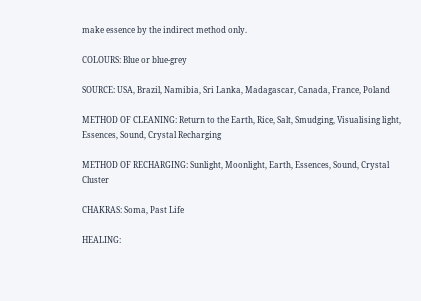make essence by the indirect method only.

COLOURS: Blue or blue-grey

SOURCE: USA, Brazil, Namibia, Sri Lanka, Madagascar, Canada, France, Poland

METHOD OF CLEANING: Return to the Earth, Rice, Salt, Smudging, Visualising light, Essences, Sound, Crystal Recharging

METHOD OF RECHARGING: Sunlight, Moonlight, Earth, Essences, Sound, Crystal Cluster

CHAKRAS: Soma, Past Life

HEALING: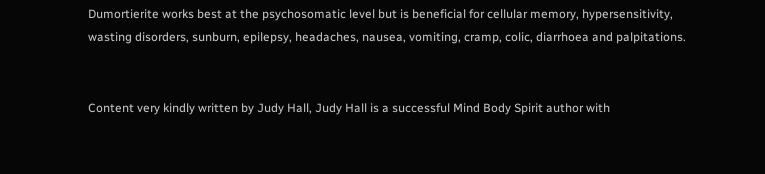Dumortierite works best at the psychosomatic level but is beneficial for cellular memory, hypersensitivity, wasting disorders, sunburn, epilepsy, headaches, nausea, vomiting, cramp, colic, diarrhoea and palpitations.


Content very kindly written by Judy Hall, Judy Hall is a successful Mind Body Spirit author with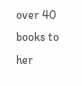over 40 books to her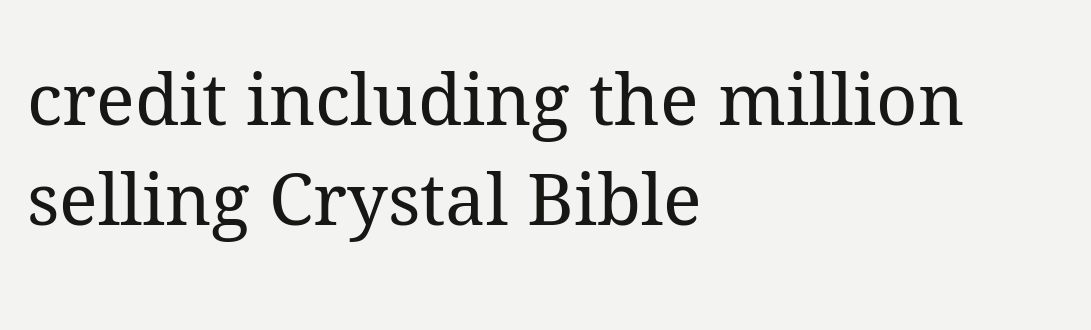credit including the million selling Crystal Bible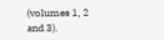(volumes 1, 2 and 3).